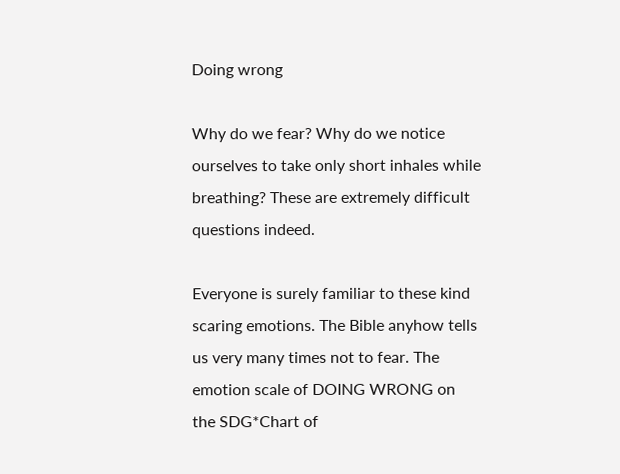Doing wrong

Why do we fear? Why do we notice ourselves to take only short inhales while breathing? These are extremely difficult questions indeed.

Everyone is surely familiar to these kind scaring emotions. The Bible anyhow tells us very many times not to fear. The emotion scale of DOING WRONG on the SDG*Chart of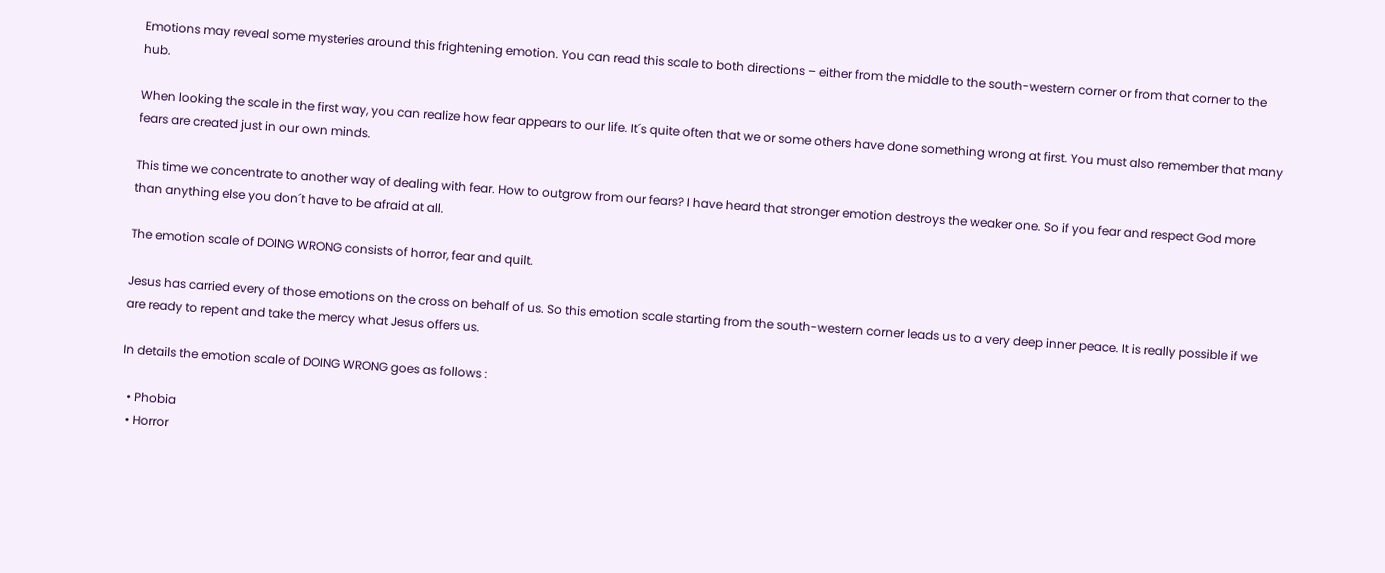Emotions may reveal some mysteries around this frightening emotion. You can read this scale to both directions – either from the middle to the south-western corner or from that corner to the hub.

When looking the scale in the first way, you can realize how fear appears to our life. It´s quite often that we or some others have done something wrong at first. You must also remember that many fears are created just in our own minds.

This time we concentrate to another way of dealing with fear. How to outgrow from our fears? I have heard that stronger emotion destroys the weaker one. So if you fear and respect God more than anything else you don´t have to be afraid at all.

The emotion scale of DOING WRONG consists of horror, fear and quilt.

Jesus has carried every of those emotions on the cross on behalf of us. So this emotion scale starting from the south-western corner leads us to a very deep inner peace. It is really possible if we are ready to repent and take the mercy what Jesus offers us.

In details the emotion scale of DOING WRONG goes as follows :

  • Phobia
  • Horror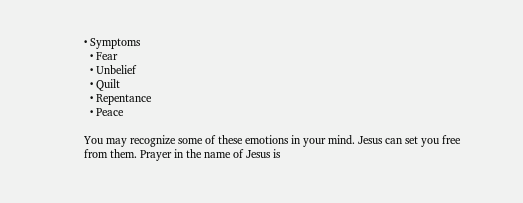• Symptoms
  • Fear
  • Unbelief
  • Quilt
  • Repentance
  • Peace

You may recognize some of these emotions in your mind. Jesus can set you free from them. Prayer in the name of Jesus is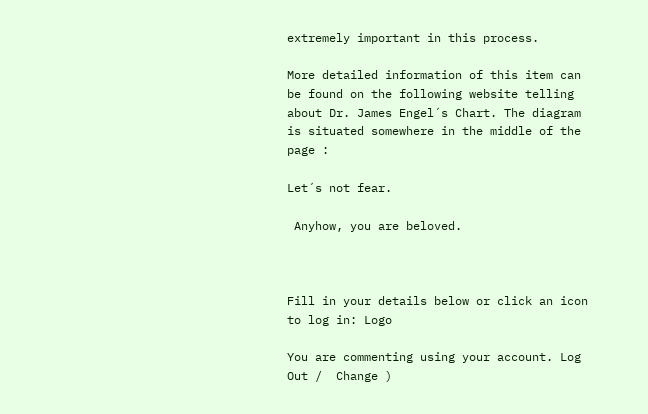extremely important in this process.

More detailed information of this item can be found on the following website telling about Dr. James Engel´s Chart. The diagram is situated somewhere in the middle of the page :

Let´s not fear.

 Anyhow, you are beloved.



Fill in your details below or click an icon to log in: Logo

You are commenting using your account. Log Out /  Change )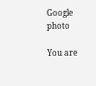Google photo

You are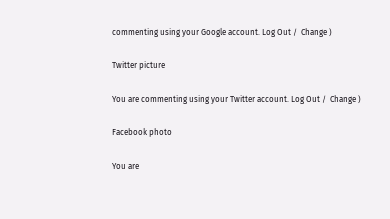commenting using your Google account. Log Out /  Change )

Twitter picture

You are commenting using your Twitter account. Log Out /  Change )

Facebook photo

You are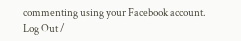commenting using your Facebook account. Log Out /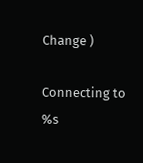Change )

Connecting to %s